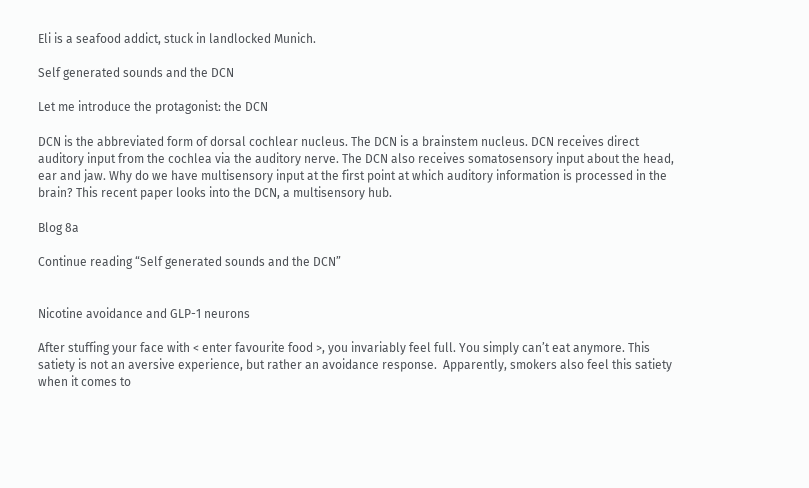Eli is a seafood addict, stuck in landlocked Munich.

Self generated sounds and the DCN

Let me introduce the protagonist: the DCN

DCN is the abbreviated form of dorsal cochlear nucleus. The DCN is a brainstem nucleus. DCN receives direct auditory input from the cochlea via the auditory nerve. The DCN also receives somatosensory input about the head, ear and jaw. Why do we have multisensory input at the first point at which auditory information is processed in the brain? This recent paper looks into the DCN, a multisensory hub.

Blog 8a

Continue reading “Self generated sounds and the DCN”


Nicotine avoidance and GLP-1 neurons

After stuffing your face with < enter favourite food >, you invariably feel full. You simply can’t eat anymore. This satiety is not an aversive experience, but rather an avoidance response.  Apparently, smokers also feel this satiety when it comes to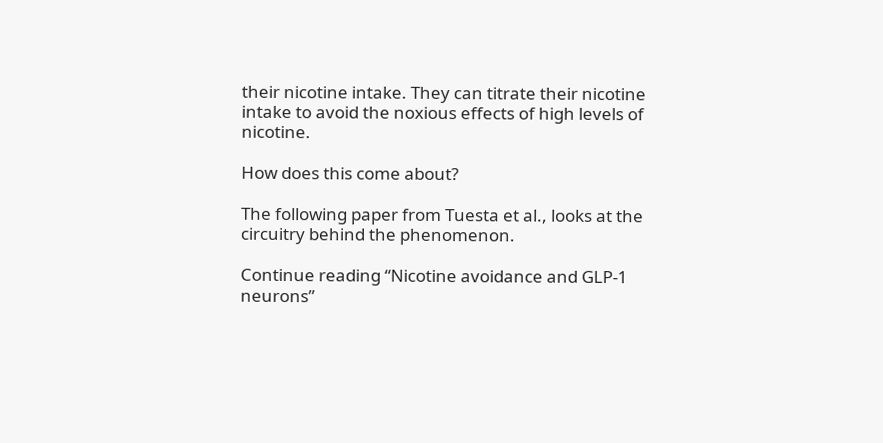their nicotine intake. They can titrate their nicotine intake to avoid the noxious effects of high levels of nicotine.

How does this come about?

The following paper from Tuesta et al., looks at the circuitry behind the phenomenon.

Continue reading “Nicotine avoidance and GLP-1 neurons”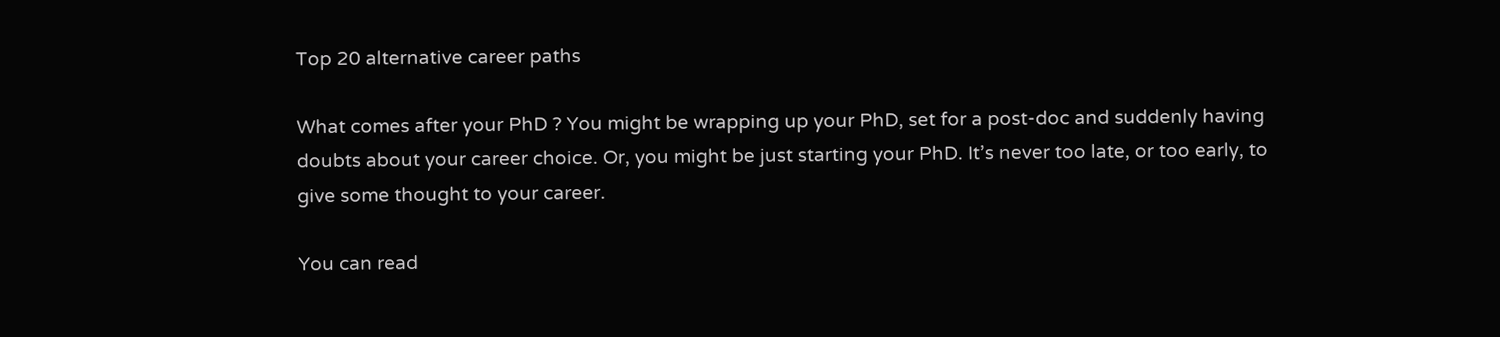Top 20 alternative career paths

What comes after your PhD ? You might be wrapping up your PhD, set for a post-doc and suddenly having doubts about your career choice. Or, you might be just starting your PhD. It’s never too late, or too early, to give some thought to your career.

You can read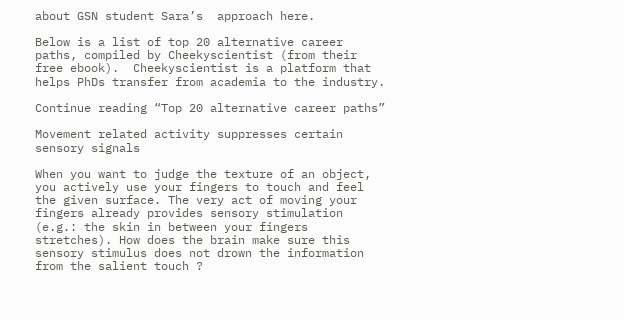about GSN student Sara’s  approach here.

Below is a list of top 20 alternative career paths, compiled by Cheekyscientist (from their free ebook).  Cheekyscientist is a platform that helps PhDs transfer from academia to the industry.

Continue reading “Top 20 alternative career paths”

Movement related activity suppresses certain sensory signals

When you want to judge the texture of an object, you actively use your fingers to touch and feel the given surface. The very act of moving your fingers already provides sensory stimulation (e.g.: the skin in between your fingers stretches). How does the brain make sure this sensory stimulus does not drown the information from the salient touch ?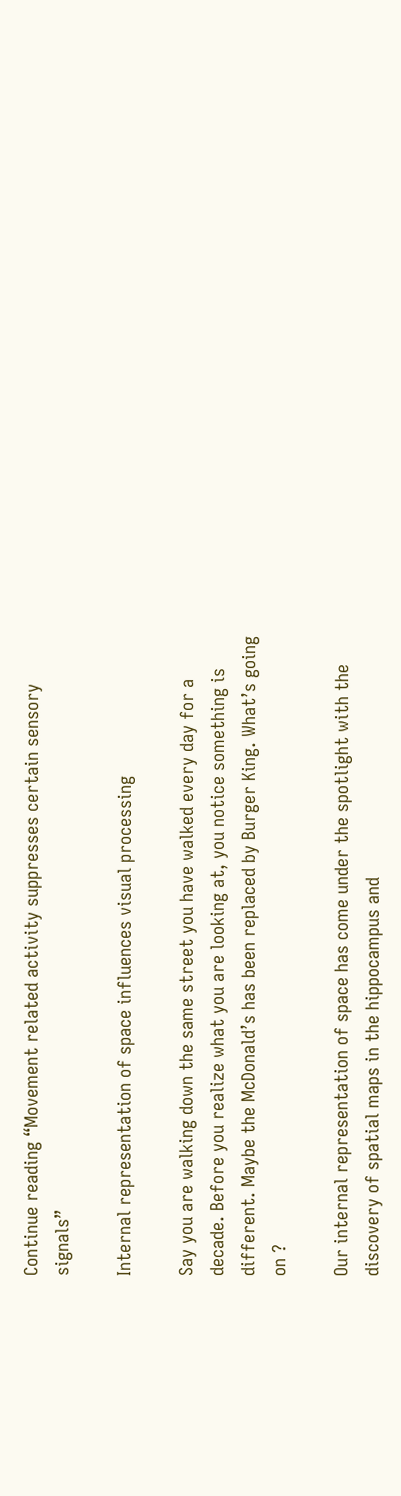Continue reading “Movement related activity suppresses certain sensory signals”

Internal representation of space influences visual processing

Say you are walking down the same street you have walked every day for a decade. Before you realize what you are looking at, you notice something is different. Maybe the McDonald’s has been replaced by Burger King. What’s going on ?

Our internal representation of space has come under the spotlight with the discovery of spatial maps in the hippocampus and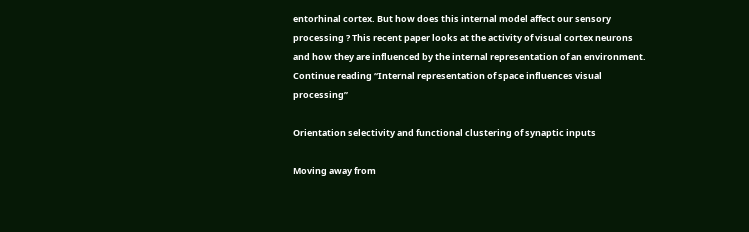entorhinal cortex. But how does this internal model affect our sensory processing ? This recent paper looks at the activity of visual cortex neurons and how they are influenced by the internal representation of an environment.  Continue reading “Internal representation of space influences visual processing”

Orientation selectivity and functional clustering of synaptic inputs

Moving away from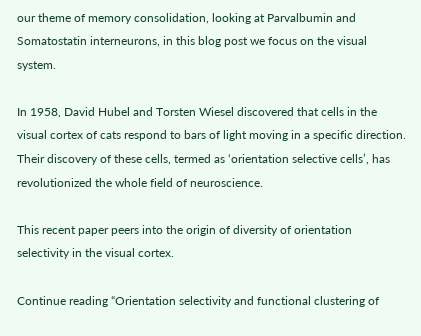our theme of memory consolidation, looking at Parvalbumin and Somatostatin interneurons, in this blog post we focus on the visual system.

In 1958, David Hubel and Torsten Wiesel discovered that cells in the visual cortex of cats respond to bars of light moving in a specific direction. Their discovery of these cells, termed as ‘orientation selective cells’, has revolutionized the whole field of neuroscience.

This recent paper peers into the origin of diversity of orientation selectivity in the visual cortex.

Continue reading “Orientation selectivity and functional clustering of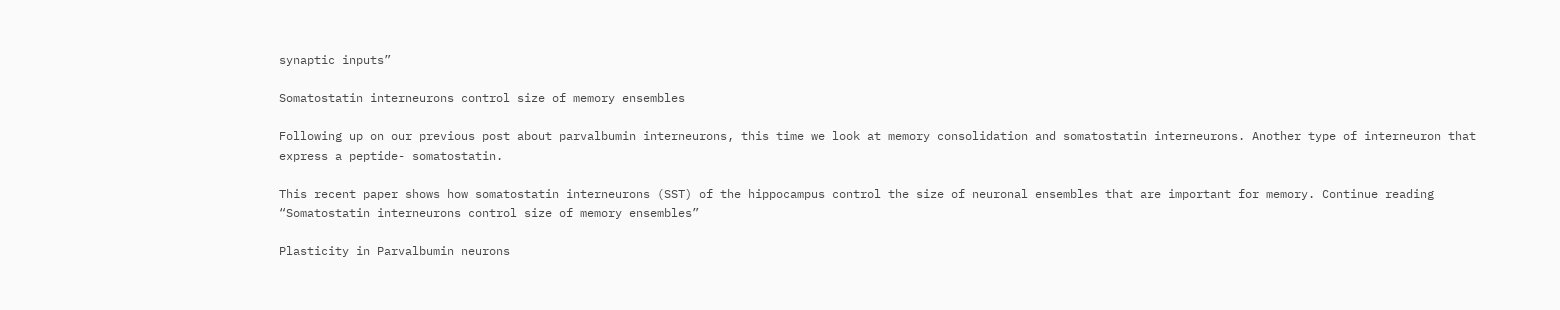synaptic inputs”

Somatostatin interneurons control size of memory ensembles

Following up on our previous post about parvalbumin interneurons, this time we look at memory consolidation and somatostatin interneurons. Another type of interneuron that express a peptide- somatostatin.

This recent paper shows how somatostatin interneurons (SST) of the hippocampus control the size of neuronal ensembles that are important for memory. Continue reading “Somatostatin interneurons control size of memory ensembles”

Plasticity in Parvalbumin neurons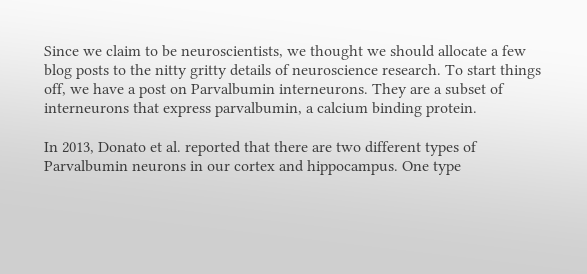Since we claim to be neuroscientists, we thought we should allocate a few blog posts to the nitty gritty details of neuroscience research. To start things off, we have a post on Parvalbumin interneurons. They are a subset of interneurons that express parvalbumin, a calcium binding protein.

In 2013, Donato et al. reported that there are two different types of  Parvalbumin neurons in our cortex and hippocampus. One type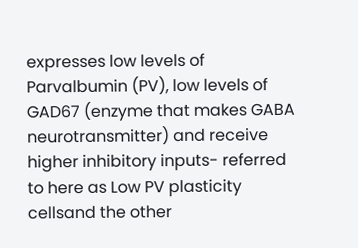expresses low levels of Parvalbumin (PV), low levels of GAD67 (enzyme that makes GABA neurotransmitter) and receive higher inhibitory inputs- referred to here as Low PV plasticity cellsand the other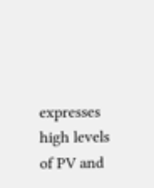expresses high levels of PV and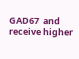GAD67  and receive higher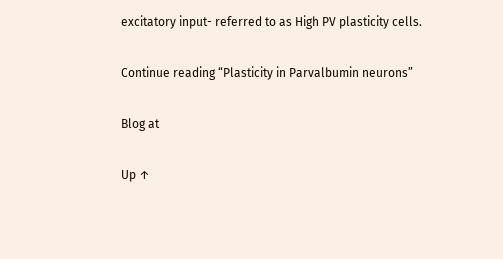excitatory input- referred to as High PV plasticity cells.

Continue reading “Plasticity in Parvalbumin neurons”

Blog at

Up ↑